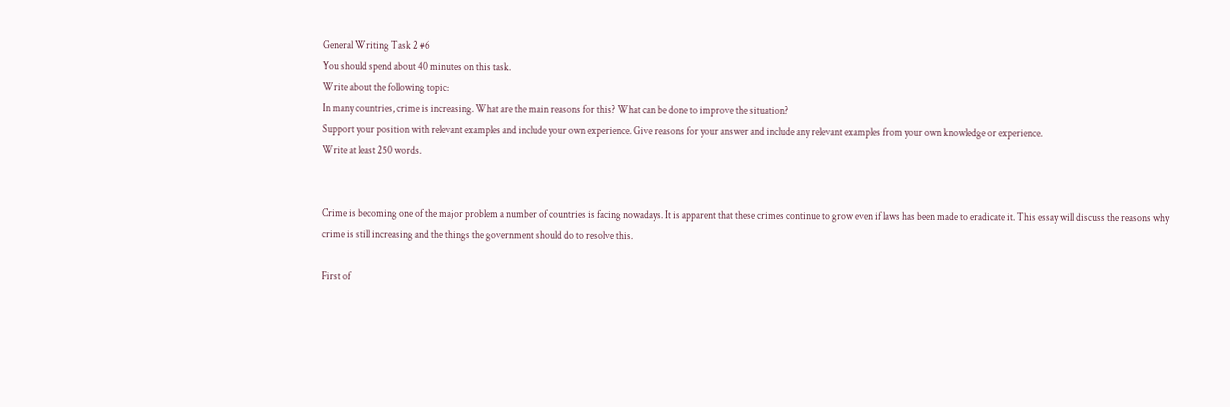General Writing Task 2 #6
You should spend about 40 minutes on this task.
Write about the following topic:
In many countries, crime is increasing. What are the main reasons for this? What can be done to improve the situation?
Support your position with relevant examples and include your own experience. Give reasons for your answer and include any relevant examples from your own knowledge or experience.
Write at least 250 words.


Crime is becoming one of the major problem a number of countries is facing nowadays. It is apparent that these crimes continue to grow even if laws has been made to eradicate it. This essay will discuss the reasons why crime is still increasing and the things the government should do to resolve this.

First of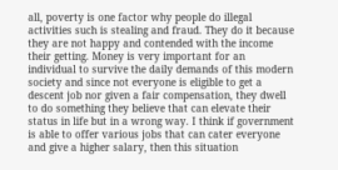all, poverty is one factor why people do illegal activities such is stealing and fraud. They do it because they are not happy and contended with the income their getting. Money is very important for an individual to survive the daily demands of this modern society and since not everyone is eligible to get a descent job nor given a fair compensation, they dwell to do something they believe that can elevate their status in life but in a wrong way. I think if government is able to offer various jobs that can cater everyone and give a higher salary, then this situation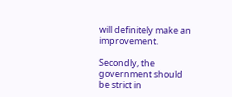will definitely make an improvement.

Secondly, the government should be strict in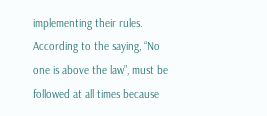implementing their rules. According to the saying, “No one is above the law”, must be followed at all times because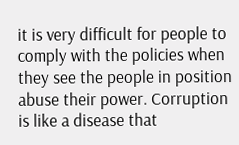it is very difficult for people to comply with the policies when they see the people in position abuse their power. Corruption is like a disease that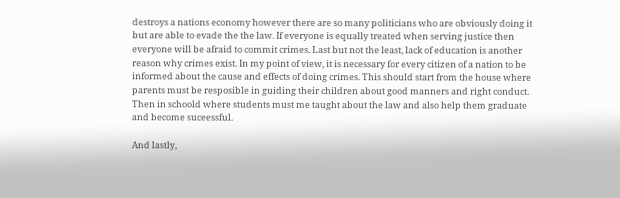destroys a nations economy however there are so many politicians who are obviously doing it but are able to evade the the law. If everyone is equally treated when serving justice then everyone will be afraid to commit crimes. Last but not the least, lack of education is another reason why crimes exist. In my point of view, it is necessary for every citizen of a nation to be informed about the cause and effects of doing crimes. This should start from the house where parents must be resposible in guiding their children about good manners and right conduct. Then in schoold where students must me taught about the law and also help them graduate and become suceessful.

And lastly,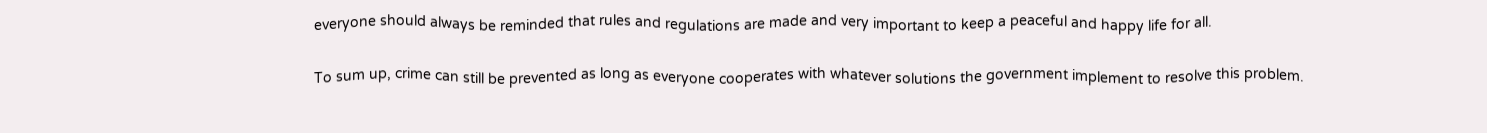everyone should always be reminded that rules and regulations are made and very important to keep a peaceful and happy life for all.

To sum up, crime can still be prevented as long as everyone cooperates with whatever solutions the government implement to resolve this problem.